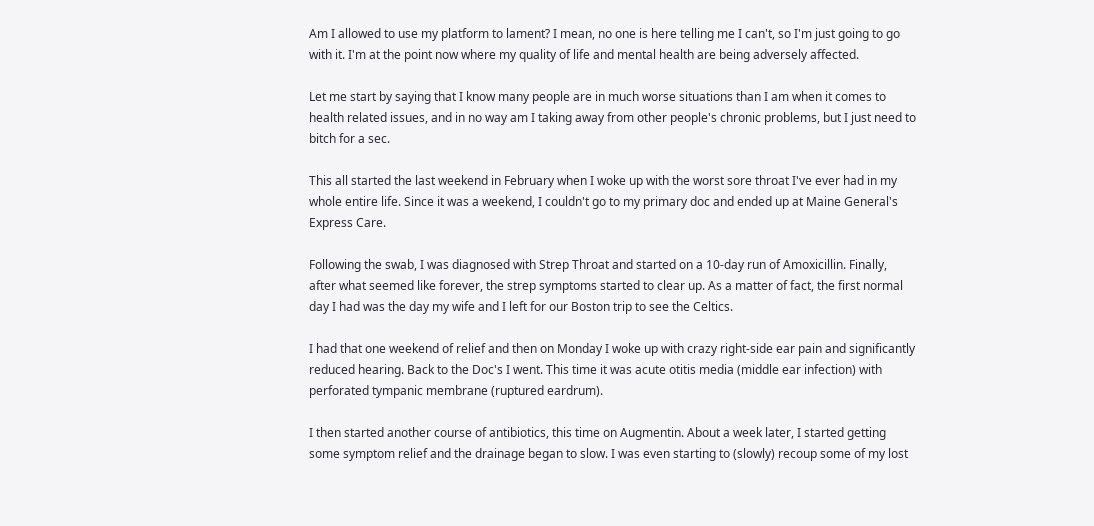Am I allowed to use my platform to lament? I mean, no one is here telling me I can't, so I'm just going to go with it. I'm at the point now where my quality of life and mental health are being adversely affected.

Let me start by saying that I know many people are in much worse situations than I am when it comes to health related issues, and in no way am I taking away from other people's chronic problems, but I just need to bitch for a sec.

This all started the last weekend in February when I woke up with the worst sore throat I've ever had in my whole entire life. Since it was a weekend, I couldn't go to my primary doc and ended up at Maine General's Express Care.

Following the swab, I was diagnosed with Strep Throat and started on a 10-day run of Amoxicillin. Finally, after what seemed like forever, the strep symptoms started to clear up. As a matter of fact, the first normal day I had was the day my wife and I left for our Boston trip to see the Celtics.

I had that one weekend of relief and then on Monday I woke up with crazy right-side ear pain and significantly reduced hearing. Back to the Doc's I went. This time it was acute otitis media (middle ear infection) with perforated tympanic membrane (ruptured eardrum).

I then started another course of antibiotics, this time on Augmentin. About a week later, I started getting some symptom relief and the drainage began to slow. I was even starting to (slowly) recoup some of my lost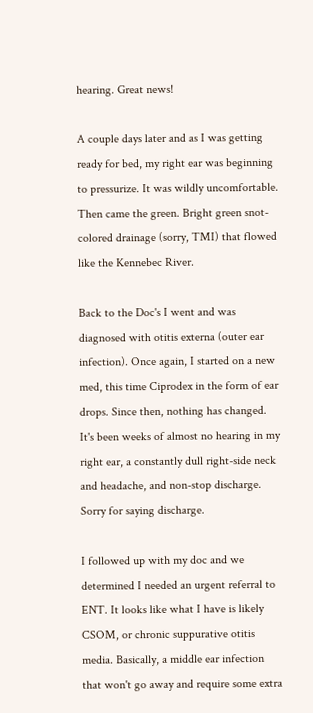hearing. Great news!

A couple days later and as I was getting ready for bed, my right ear was beginning to pressurize. It was wildly uncomfortable. Then came the green. Bright green snot-colored drainage (sorry, TMI) that flowed like the Kennebec River.

Back to the Doc's I went and was diagnosed with otitis externa (outer ear infection). Once again, I started on a new med, this time Ciprodex in the form of ear drops. Since then, nothing has changed. It's been weeks of almost no hearing in my right ear, a constantly dull right-side neck and headache, and non-stop discharge.  Sorry for saying discharge.

I followed up with my doc and we determined I needed an urgent referral to ENT. It looks like what I have is likely CSOM, or chronic suppurative otitis media. Basically, a middle ear infection that won't go away and require some extra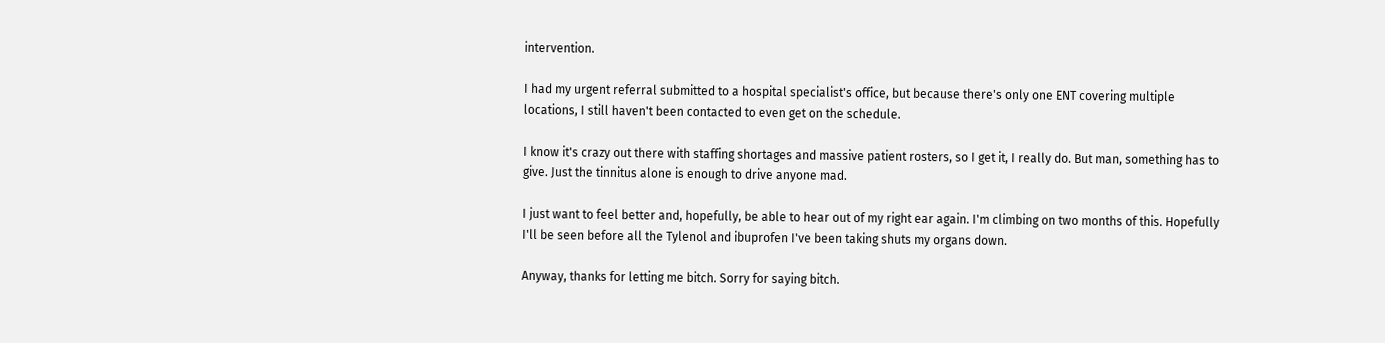intervention.

I had my urgent referral submitted to a hospital specialist's office, but because there's only one ENT covering multiple locations, I still haven't been contacted to even get on the schedule.

I know it's crazy out there with staffing shortages and massive patient rosters, so I get it, I really do. But man, something has to give. Just the tinnitus alone is enough to drive anyone mad.

I just want to feel better and, hopefully, be able to hear out of my right ear again. I'm climbing on two months of this. Hopefully I'll be seen before all the Tylenol and ibuprofen I've been taking shuts my organs down.

Anyway, thanks for letting me bitch. Sorry for saying bitch.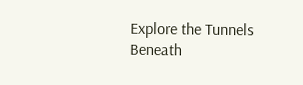Explore the Tunnels Beneath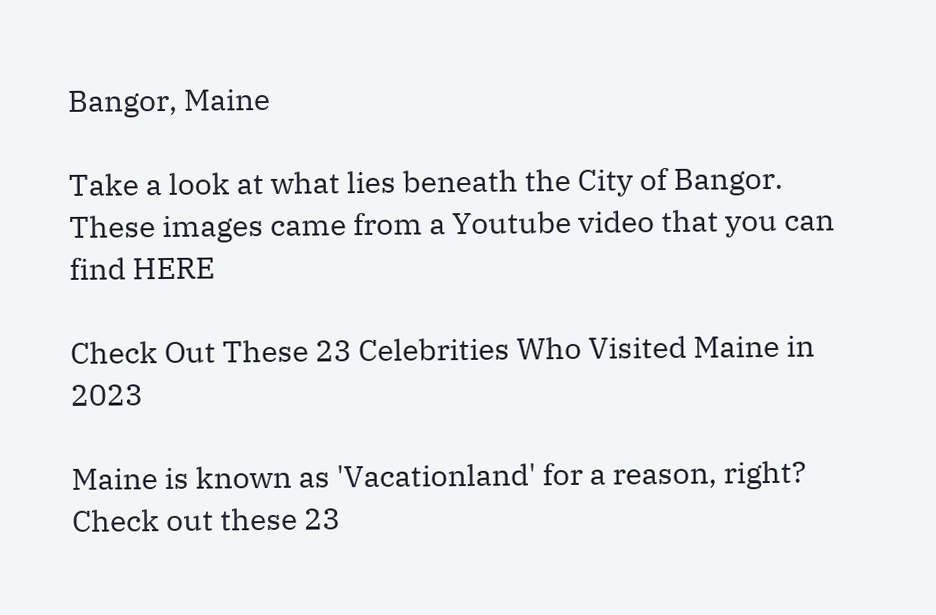Bangor, Maine

Take a look at what lies beneath the City of Bangor. These images came from a Youtube video that you can find HERE

Check Out These 23 Celebrities Who Visited Maine in 2023

Maine is known as 'Vacationland' for a reason, right? Check out these 23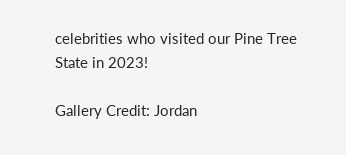celebrities who visited our Pine Tree State in 2023!

Gallery Credit: Jordan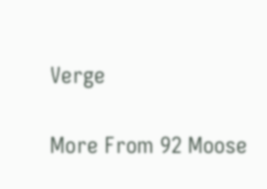Verge

More From 92 Moose